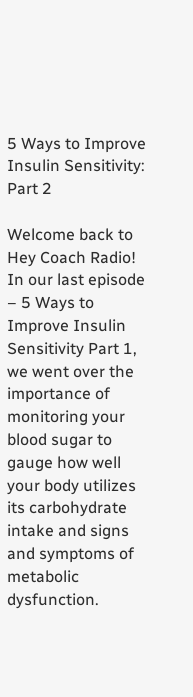5 Ways to Improve Insulin Sensitivity: Part 2

Welcome back to Hey Coach Radio! In our last episode – 5 Ways to Improve Insulin Sensitivity Part 1, we went over the importance of monitoring your blood sugar to gauge how well your body utilizes its carbohydrate intake and signs and symptoms of metabolic dysfunction.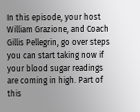In this episode, your host William Grazione, and Coach Gillis Pellegrin, go over steps you can start taking now if your blood sugar readings are coming in high. Part of this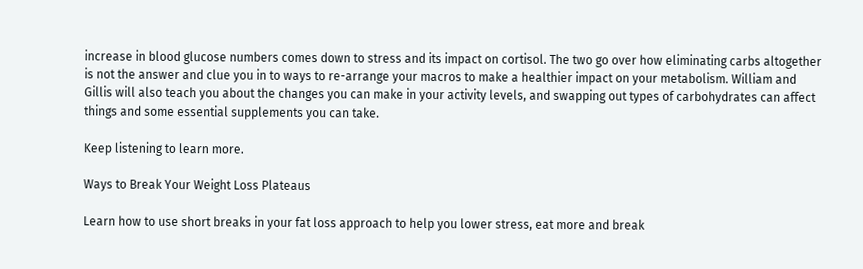increase in blood glucose numbers comes down to stress and its impact on cortisol. The two go over how eliminating carbs altogether is not the answer and clue you in to ways to re-arrange your macros to make a healthier impact on your metabolism. William and Gillis will also teach you about the changes you can make in your activity levels, and swapping out types of carbohydrates can affect things and some essential supplements you can take.

Keep listening to learn more.

Ways to Break Your Weight Loss Plateaus

Learn how to use short breaks in your fat loss approach to help you lower stress, eat more and break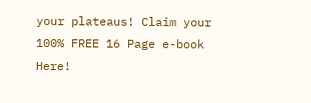your plateaus! Claim your 100% FREE 16 Page e-book Here!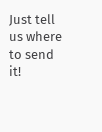Just tell us where to send it!